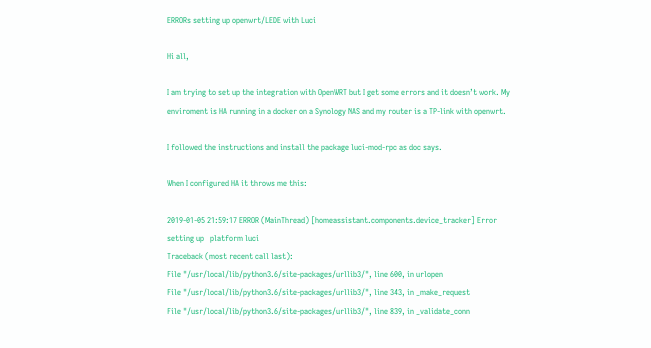ERRORs setting up openwrt/LEDE with Luci

Hi all,

I am trying to set up the integration with OpenWRT but I get some errors and it doesn’t work. My enviroment is HA running in a docker on a Synology NAS and my router is a TP-link with openwrt.

I followed the instructions and install the package luci-mod-rpc as doc says.

When I configured HA it throws me this:

2019-01-05 21:59:17 ERROR (MainThread) [homeassistant.components.device_tracker] Error setting up   platform luci
Traceback (most recent call last):
File "/usr/local/lib/python3.6/site-packages/urllib3/", line 600, in urlopen
File "/usr/local/lib/python3.6/site-packages/urllib3/", line 343, in _make_request
File "/usr/local/lib/python3.6/site-packages/urllib3/", line 839, in _validate_conn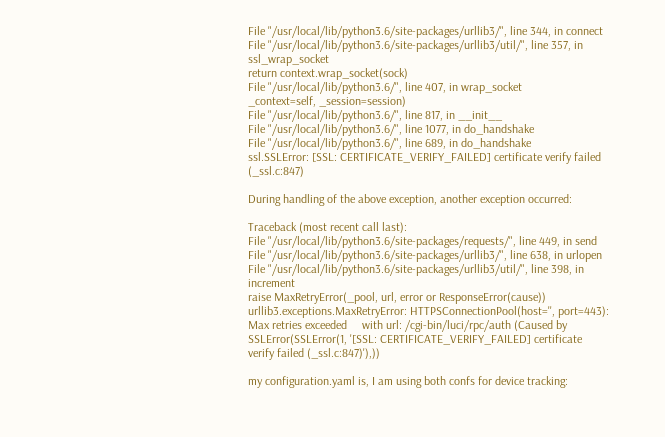File "/usr/local/lib/python3.6/site-packages/urllib3/", line 344, in connect
File "/usr/local/lib/python3.6/site-packages/urllib3/util/", line 357, in ssl_wrap_socket
return context.wrap_socket(sock)
File "/usr/local/lib/python3.6/", line 407, in wrap_socket
_context=self, _session=session)
File "/usr/local/lib/python3.6/", line 817, in __init__
File "/usr/local/lib/python3.6/", line 1077, in do_handshake
File "/usr/local/lib/python3.6/", line 689, in do_handshake
ssl.SSLError: [SSL: CERTIFICATE_VERIFY_FAILED] certificate verify failed (_ssl.c:847)

During handling of the above exception, another exception occurred:

Traceback (most recent call last):
File "/usr/local/lib/python3.6/site-packages/requests/", line 449, in send
File "/usr/local/lib/python3.6/site-packages/urllib3/", line 638, in urlopen
File "/usr/local/lib/python3.6/site-packages/urllib3/util/", line 398, in increment
raise MaxRetryError(_pool, url, error or ResponseError(cause))
urllib3.exceptions.MaxRetryError: HTTPSConnectionPool(host='', port=443): Max retries exceeded     with url: /cgi-bin/luci/rpc/auth (Caused by SSLError(SSLError(1, '[SSL: CERTIFICATE_VERIFY_FAILED] certificate verify failed (_ssl.c:847)'),))

my configuration.yaml is, I am using both confs for device tracking: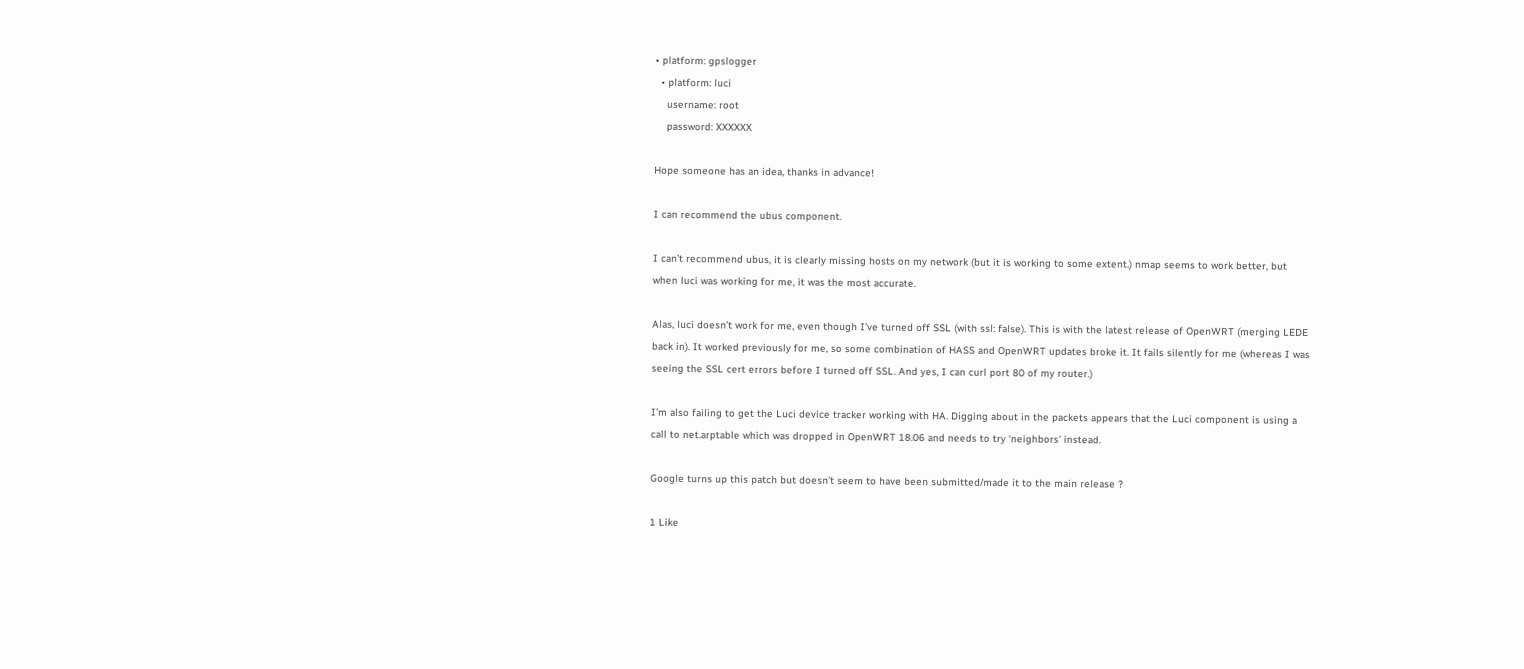• platform: gpslogger
  • platform: luci
    username: root
    password: XXXXXX

Hope someone has an idea, thanks in advance!

I can recommend the ubus component.

I can’t recommend ubus, it is clearly missing hosts on my network (but it is working to some extent.) nmap seems to work better, but when luci was working for me, it was the most accurate.

Alas, luci doesn’t work for me, even though I’ve turned off SSL (with ssl: false). This is with the latest release of OpenWRT (merging LEDE back in). It worked previously for me, so some combination of HASS and OpenWRT updates broke it. It fails silently for me (whereas I was seeing the SSL cert errors before I turned off SSL. And yes, I can curl port 80 of my router.)

I’m also failing to get the Luci device tracker working with HA. Digging about in the packets appears that the Luci component is using a call to net.arptable which was dropped in OpenWRT 18.06 and needs to try ‘neighbors’ instead.

Google turns up this patch but doesn’t seem to have been submitted/made it to the main release ?

1 Like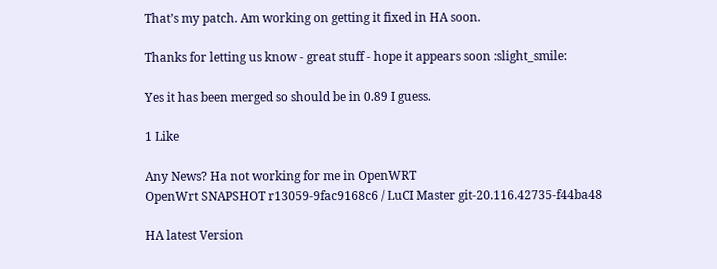That’s my patch. Am working on getting it fixed in HA soon.

Thanks for letting us know - great stuff - hope it appears soon :slight_smile:

Yes it has been merged so should be in 0.89 I guess.

1 Like

Any News? Ha not working for me in OpenWRT
OpenWrt SNAPSHOT r13059-9fac9168c6 / LuCI Master git-20.116.42735-f44ba48

HA latest Version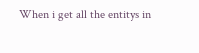When i get all the entitys in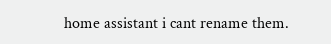home assistant i cant rename them.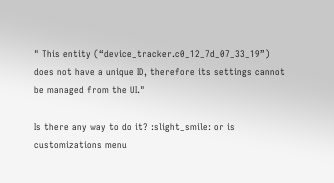" This entity (“device_tracker.c0_12_7d_07_33_19”) does not have a unique ID, therefore its settings cannot be managed from the UI."

Is there any way to do it? :slight_smile: or is customizations menu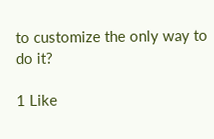to customize the only way to do it?

1 Like